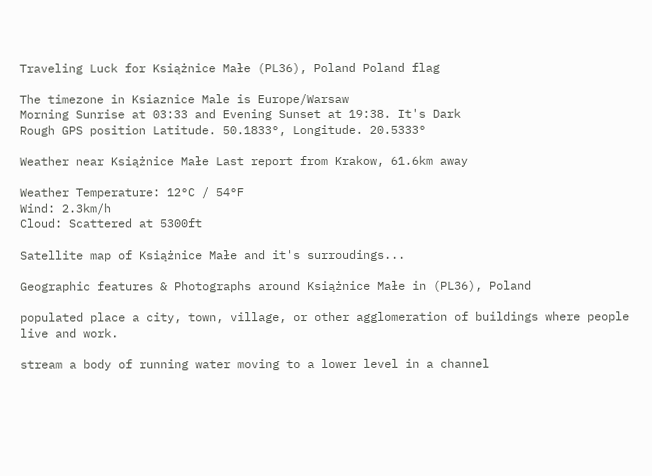Traveling Luck for Książnice Małe (PL36), Poland Poland flag

The timezone in Ksiaznice Male is Europe/Warsaw
Morning Sunrise at 03:33 and Evening Sunset at 19:38. It's Dark
Rough GPS position Latitude. 50.1833°, Longitude. 20.5333°

Weather near Książnice Małe Last report from Krakow, 61.6km away

Weather Temperature: 12°C / 54°F
Wind: 2.3km/h
Cloud: Scattered at 5300ft

Satellite map of Książnice Małe and it's surroudings...

Geographic features & Photographs around Książnice Małe in (PL36), Poland

populated place a city, town, village, or other agglomeration of buildings where people live and work.

stream a body of running water moving to a lower level in a channel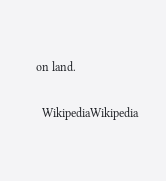on land.

  WikipediaWikipedia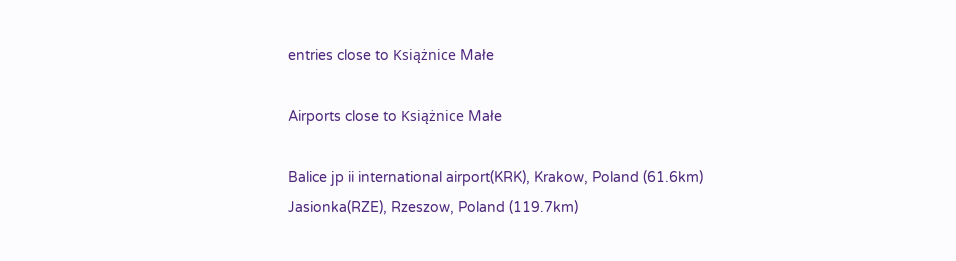entries close to Książnice Małe

Airports close to Książnice Małe

Balice jp ii international airport(KRK), Krakow, Poland (61.6km)
Jasionka(RZE), Rzeszow, Poland (119.7km)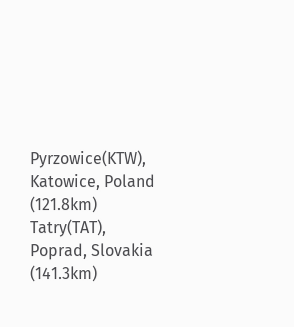Pyrzowice(KTW), Katowice, Poland (121.8km)
Tatry(TAT), Poprad, Slovakia (141.3km)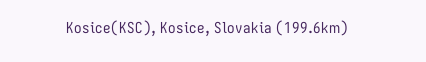Kosice(KSC), Kosice, Slovakia (199.6km)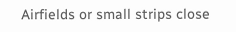Airfields or small strips close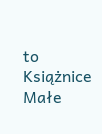to Książnice Małe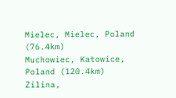Mielec, Mielec, Poland (76.4km)
Muchowiec, Katowice, Poland (120.4km)
Zilina,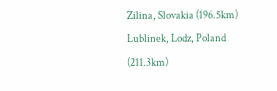Zilina, Slovakia (196.5km)
Lublinek, Lodz, Poland (211.3km)